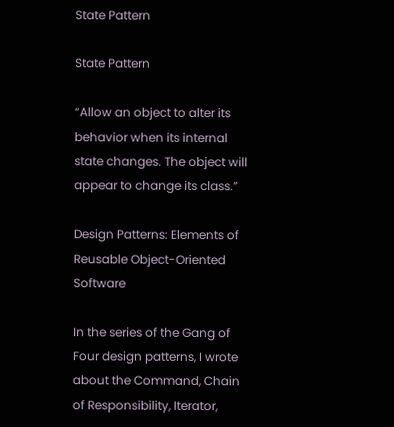State Pattern

State Pattern

“Allow an object to alter its behavior when its internal state changes. The object will appear to change its class.”

Design Patterns: Elements of Reusable Object-Oriented Software

In the series of the Gang of Four design patterns, I wrote about the Command, Chain of Responsibility, Iterator,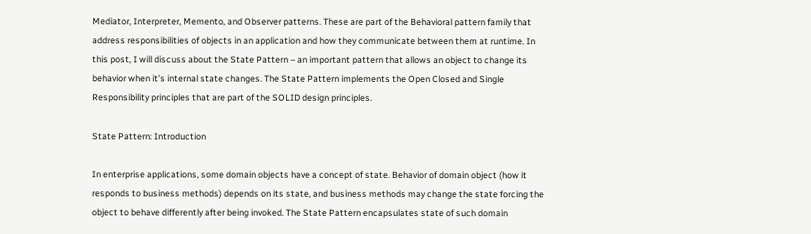Mediator, Interpreter, Memento, and Observer patterns. These are part of the Behavioral pattern family that address responsibilities of objects in an application and how they communicate between them at runtime. In this post, I will discuss about the State Pattern – an important pattern that allows an object to change its behavior when it’s internal state changes. The State Pattern implements the Open Closed and Single Responsibility principles that are part of the SOLID design principles.

State Pattern: Introduction

In enterprise applications, some domain objects have a concept of state. Behavior of domain object (how it responds to business methods) depends on its state, and business methods may change the state forcing the object to behave differently after being invoked. The State Pattern encapsulates state of such domain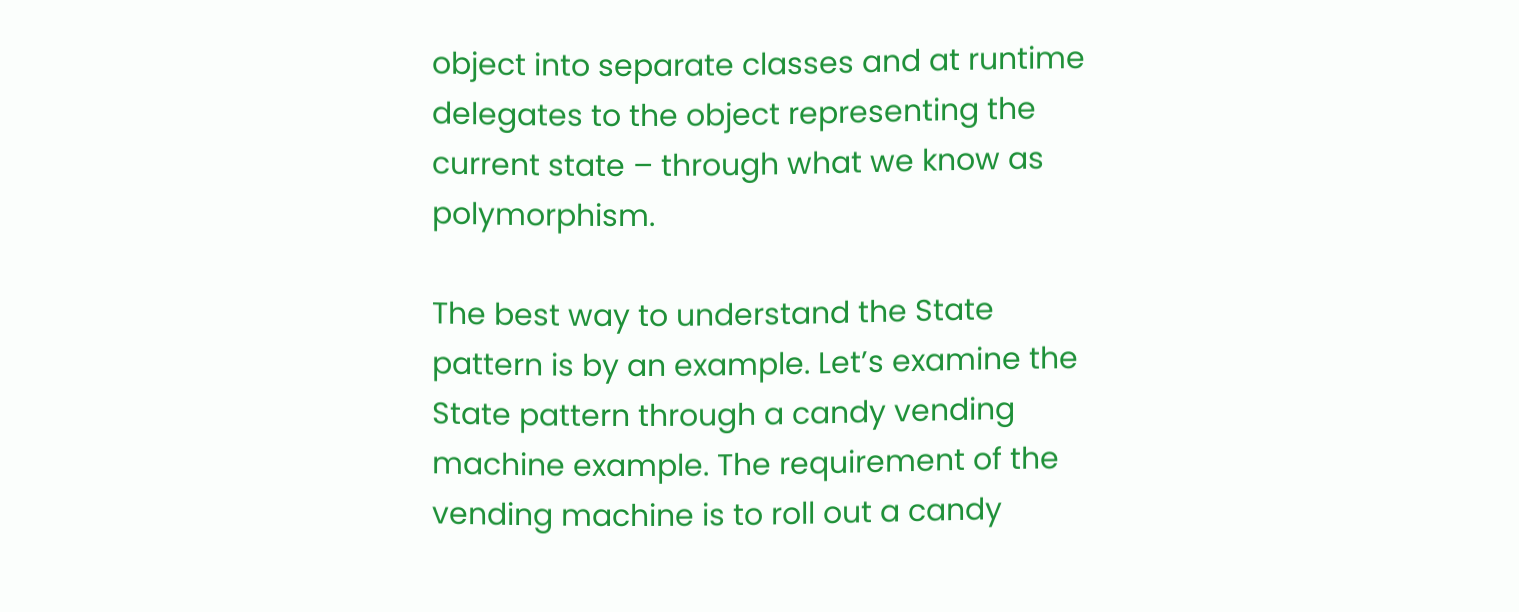object into separate classes and at runtime delegates to the object representing the current state – through what we know as polymorphism.

The best way to understand the State pattern is by an example. Let’s examine the State pattern through a candy vending machine example. The requirement of the vending machine is to roll out a candy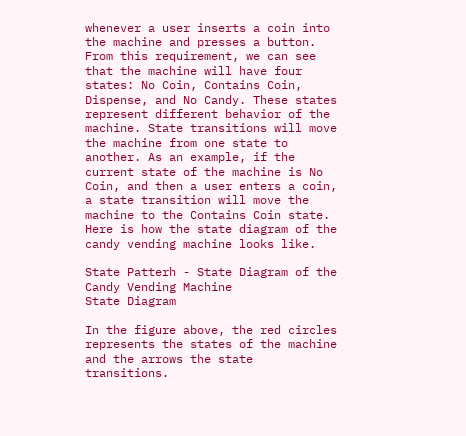whenever a user inserts a coin into the machine and presses a button. From this requirement, we can see that the machine will have four states: No Coin, Contains Coin, Dispense, and No Candy. These states represent different behavior of the machine. State transitions will move the machine from one state to another. As an example, if the current state of the machine is No Coin, and then a user enters a coin, a state transition will move the machine to the Contains Coin state. Here is how the state diagram of the candy vending machine looks like.

State Patterh - State Diagram of the Candy Vending Machine
State Diagram

In the figure above, the red circles represents the states of the machine and the arrows the state transitions.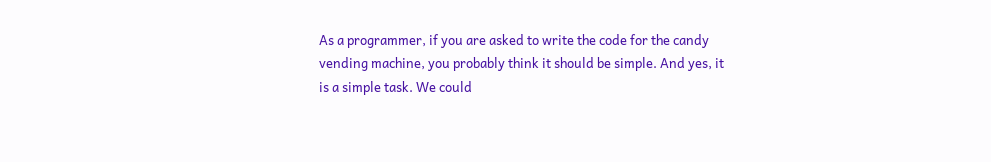As a programmer, if you are asked to write the code for the candy vending machine, you probably think it should be simple. And yes, it is a simple task. We could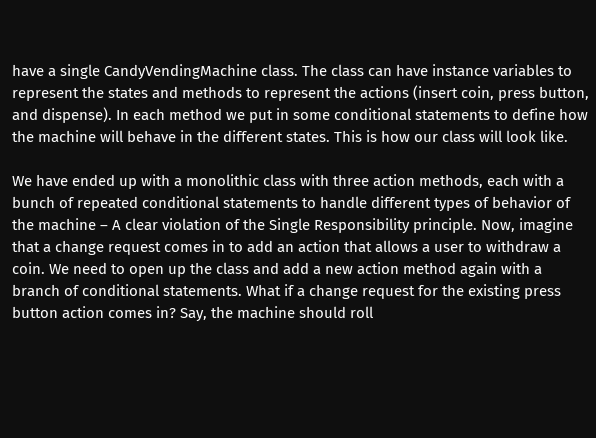have a single CandyVendingMachine class. The class can have instance variables to represent the states and methods to represent the actions (insert coin, press button, and dispense). In each method we put in some conditional statements to define how the machine will behave in the different states. This is how our class will look like.

We have ended up with a monolithic class with three action methods, each with a bunch of repeated conditional statements to handle different types of behavior of the machine – A clear violation of the Single Responsibility principle. Now, imagine that a change request comes in to add an action that allows a user to withdraw a coin. We need to open up the class and add a new action method again with a branch of conditional statements. What if a change request for the existing press button action comes in? Say, the machine should roll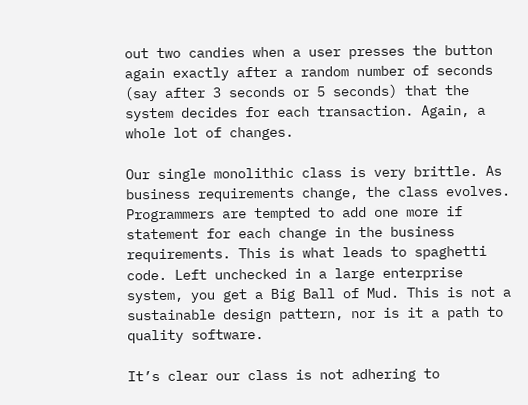out two candies when a user presses the button again exactly after a random number of seconds (say after 3 seconds or 5 seconds) that the system decides for each transaction. Again, a whole lot of changes.

Our single monolithic class is very brittle. As business requirements change, the class evolves. Programmers are tempted to add one more if statement for each change in the business requirements. This is what leads to spaghetti code. Left unchecked in a large enterprise system, you get a Big Ball of Mud. This is not a sustainable design pattern, nor is it a path to quality software.

It’s clear our class is not adhering to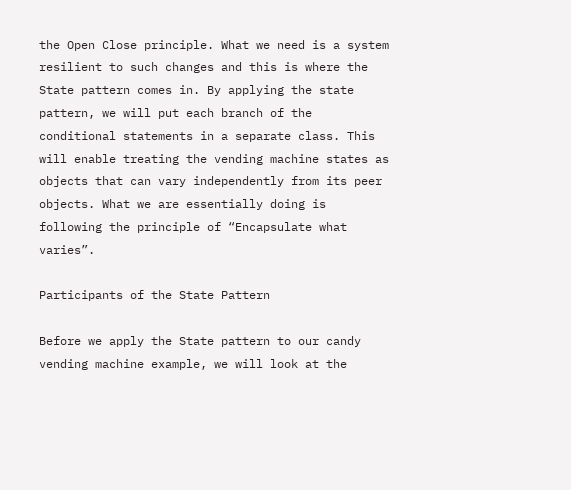the Open Close principle. What we need is a system resilient to such changes and this is where the State pattern comes in. By applying the state pattern, we will put each branch of the conditional statements in a separate class. This will enable treating the vending machine states as objects that can vary independently from its peer objects. What we are essentially doing is following the principle of “Encapsulate what varies”.

Participants of the State Pattern

Before we apply the State pattern to our candy vending machine example, we will look at the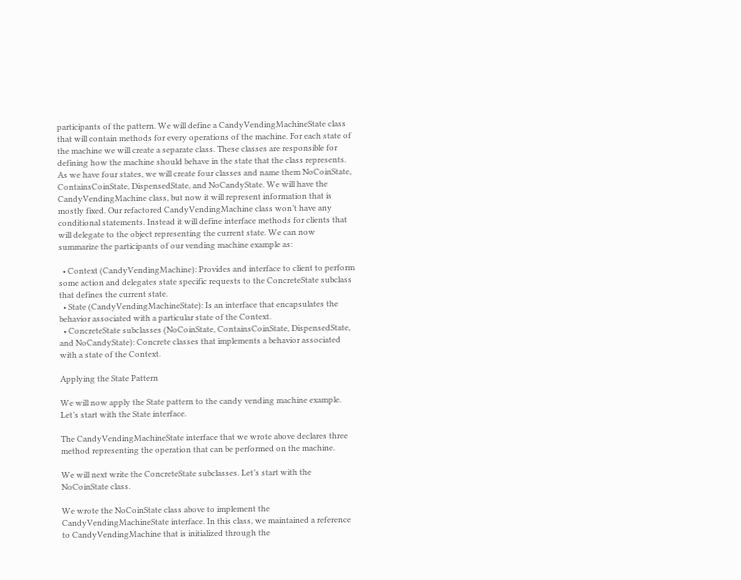participants of the pattern. We will define a CandyVendingMachineState class that will contain methods for every operations of the machine. For each state of the machine we will create a separate class. These classes are responsible for defining how the machine should behave in the state that the class represents. As we have four states, we will create four classes and name them NoCoinState, ContainsCoinState, DispensedState, and NoCandyState. We will have the CandyVendingMachine class, but now it will represent information that is mostly fixed. Our refactored CandyVendingMachine class won’t have any conditional statements. Instead it will define interface methods for clients that will delegate to the object representing the current state. We can now summarize the participants of our vending machine example as:

  • Context (CandyVendingMachine): Provides and interface to client to perform some action and delegates state specific requests to the ConcreteState subclass that defines the current state.
  • State (CandyVendingMachineState): Is an interface that encapsulates the behavior associated with a particular state of the Context.
  • ConcreteState subclasses (NoCoinState, ContainsCoinState, DispensedState, and NoCandyState): Concrete classes that implements a behavior associated with a state of the Context.

Applying the State Pattern

We will now apply the State pattern to the candy vending machine example. Let’s start with the State interface.

The CandyVendingMachineState interface that we wrote above declares three method representing the operation that can be performed on the machine.

We will next write the ConcreteState subclasses. Let’s start with the NoCoinState class.

We wrote the NoCoinState class above to implement the CandyVendingMachineState interface. In this class, we maintained a reference to CandyVendingMachine that is initialized through the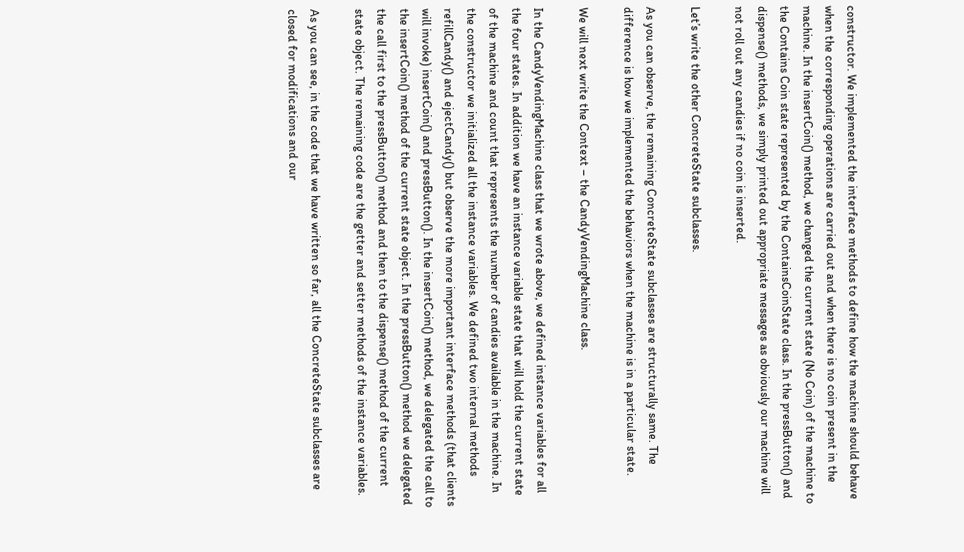constructor. We implemented the interface methods to define how the machine should behave when the corresponding operations are carried out and when there is no coin present in the machine. In the insertCoin() method, we changed the current state (No Coin) of the machine to the Contains Coin state represented by the ContainsCoinState class. In the pressButton() and dispense() methods, we simply printed out appropriate messages as obviously our machine will not roll out any candies if no coin is inserted.

Let’s write the other ConcreteState subclasses.

As you can observe, the remaining ConcreteState subclasses are structurally same. The difference is how we implemented the behaviors when the machine is in a particular state.

We will next write the Context – the CandyVendingMachine class.

In the CandyVendingMachine class that we wrote above, we defined instance variables for all the four states. In addition we have an instance variable state that will hold the current state of the machine and count that represents the number of candies available in the machine. In the constructor we initialized all the instance variables. We defined two internal methods refillCandy() and ejectCandy() but observe the more important interface methods (that clients will invoke) insertCoin() and pressButton(). In the insertCoin() method, we delegated the call to the insertCoin() method of the current state object. In the pressButton() method we delegated the call first to the pressButton() method and then to the dispense() method of the current state object. The remaining code are the getter and setter methods of the instance variables.

As you can see, in the code that we have written so far, all the ConcreteState subclasses are closed for modifications and our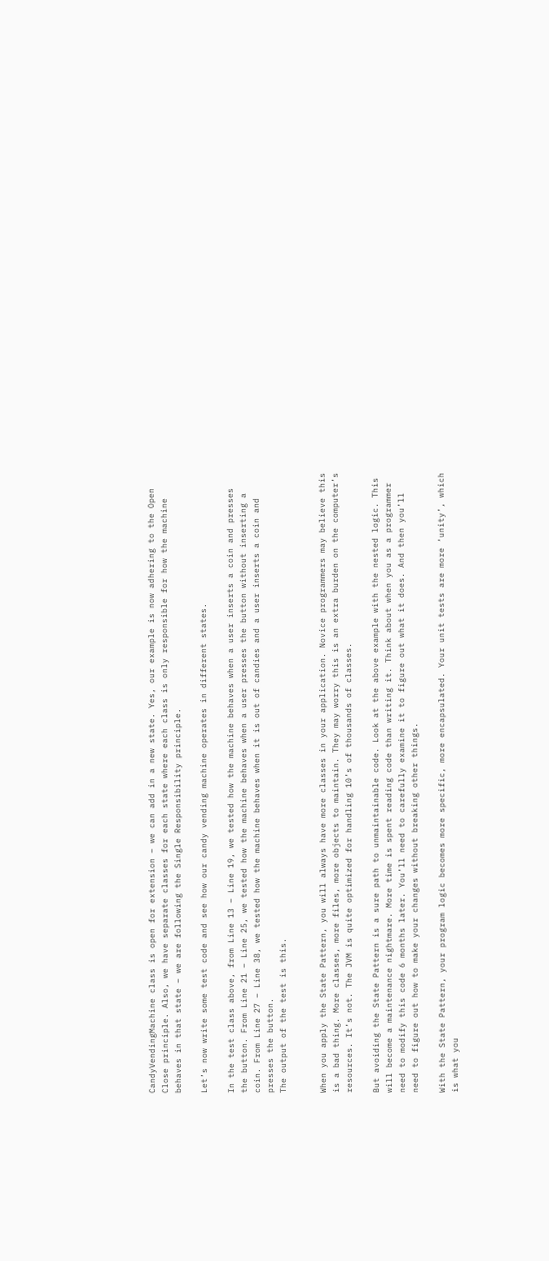CandyVendingMachine class is open for extension – we can add in a new state. Yes, our example is now adhering to the Open Close principle. Also, we have separate classes for each state where each class is only responsible for how the machine behaves in that state – we are following the Single Responsibility principle.

Let’s now write some test code and see how our candy vending machine operates in different states.

In the test class above, from Line 13 – Line 19, we tested how the machine behaves when a user inserts a coin and presses the button. From Line 21 – Line 25, we tested how the machine behaves when a user presses the button without inserting a coin. From Line 27 – Line 38, we tested how the machine behaves when it is out of candies and a user inserts a coin and presses the button.
The output of the test is this.


When you apply the State Pattern, you will always have more classes in your application. Novice programmers may believe this is a bad thing. More classes, more files, more objects to maintain. They may worry this is an extra burden on the computer’s resources. It’s not. The JVM is quite optimized for handling 10’s of thousands of classes.

But avoiding the State Pattern is a sure path to unmaintainable code. Look at the above example with the nested logic. This will become a maintenance nightmare. More time is spent reading code than writing it. Think about when you as a programmer need to modify this code 6 months later. You’ll need to carefully examine it to figure out what it does. And then you’ll need to figure out how to make your changes without breaking other things.

With the State Pattern, your program logic becomes more specific, more encapsulated. Your unit tests are more ‘unity’, which is what you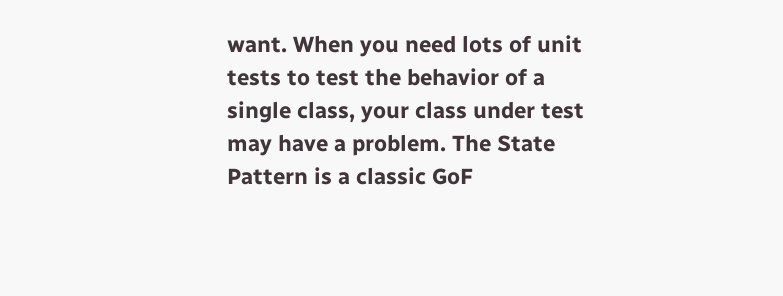want. When you need lots of unit tests to test the behavior of a single class, your class under test may have a problem. The State Pattern is a classic GoF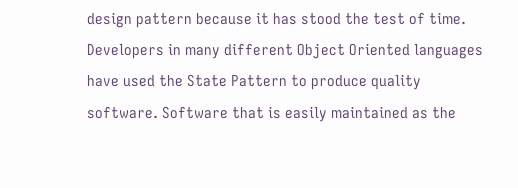design pattern because it has stood the test of time. Developers in many different Object Oriented languages have used the State Pattern to produce quality software. Software that is easily maintained as the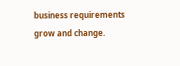business requirements grow and change.